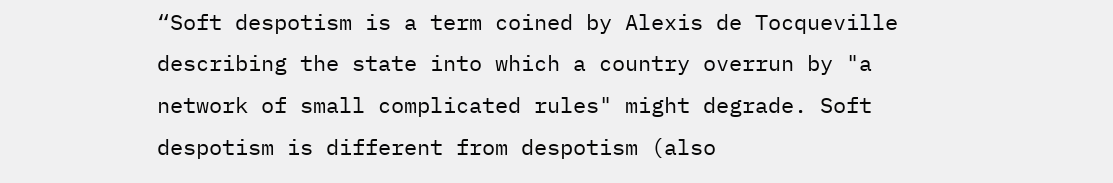“Soft despotism is a term coined by Alexis de Tocqueville describing the state into which a country overrun by "a network of small complicated rules" might degrade. Soft despotism is different from despotism (also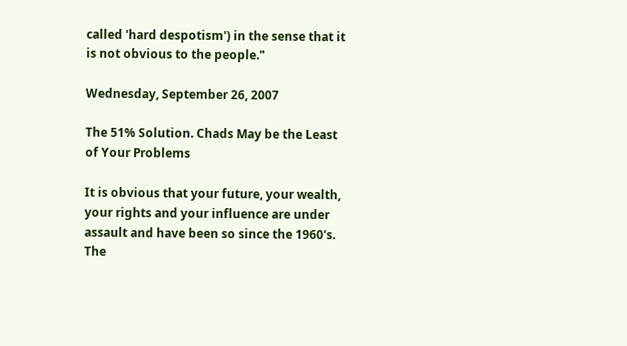called 'hard despotism') in the sense that it is not obvious to the people."

Wednesday, September 26, 2007

The 51% Solution. Chads May be the Least of Your Problems

It is obvious that your future, your wealth, your rights and your influence are under assault and have been so since the 1960's. The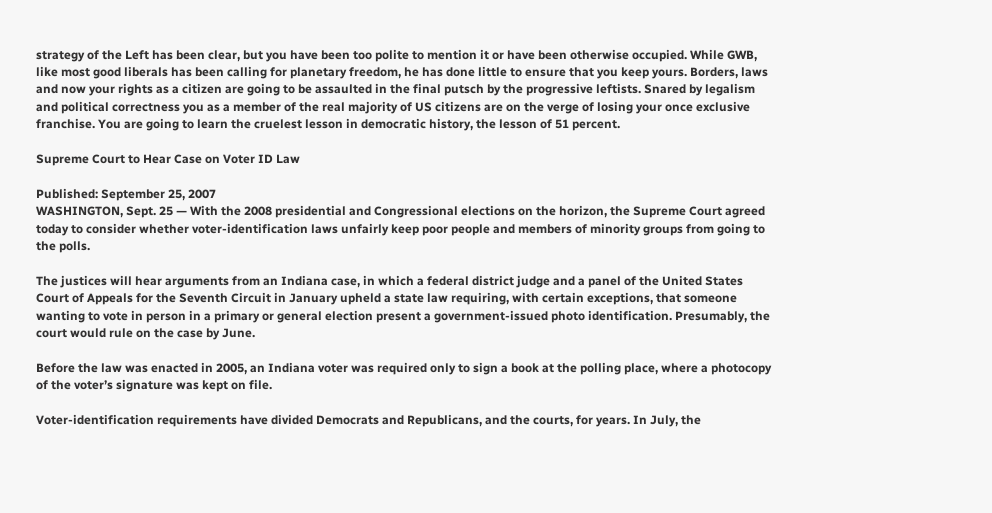strategy of the Left has been clear, but you have been too polite to mention it or have been otherwise occupied. While GWB, like most good liberals has been calling for planetary freedom, he has done little to ensure that you keep yours. Borders, laws and now your rights as a citizen are going to be assaulted in the final putsch by the progressive leftists. Snared by legalism and political correctness you as a member of the real majority of US citizens are on the verge of losing your once exclusive franchise. You are going to learn the cruelest lesson in democratic history, the lesson of 51 percent.

Supreme Court to Hear Case on Voter ID Law

Published: September 25, 2007
WASHINGTON, Sept. 25 — With the 2008 presidential and Congressional elections on the horizon, the Supreme Court agreed today to consider whether voter-identification laws unfairly keep poor people and members of minority groups from going to the polls.

The justices will hear arguments from an Indiana case, in which a federal district judge and a panel of the United States Court of Appeals for the Seventh Circuit in January upheld a state law requiring, with certain exceptions, that someone wanting to vote in person in a primary or general election present a government-issued photo identification. Presumably, the court would rule on the case by June.

Before the law was enacted in 2005, an Indiana voter was required only to sign a book at the polling place, where a photocopy of the voter’s signature was kept on file.

Voter-identification requirements have divided Democrats and Republicans, and the courts, for years. In July, the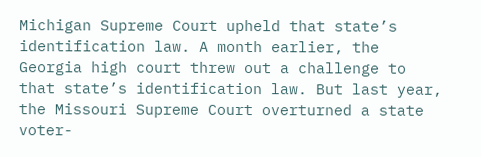Michigan Supreme Court upheld that state’s identification law. A month earlier, the Georgia high court threw out a challenge to that state’s identification law. But last year, the Missouri Supreme Court overturned a state voter-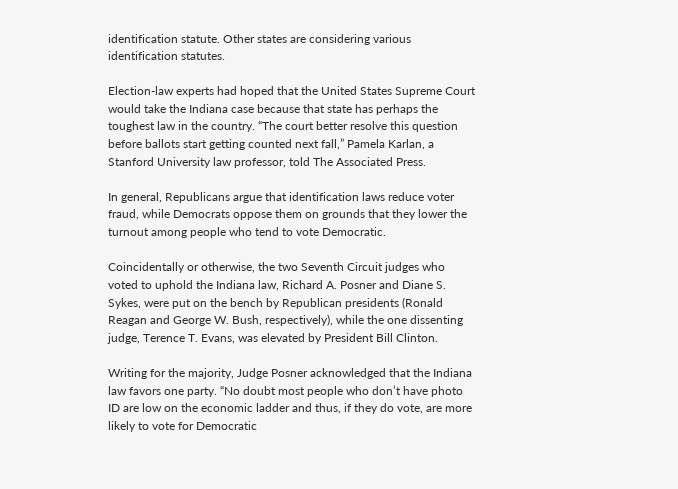identification statute. Other states are considering various identification statutes.

Election-law experts had hoped that the United States Supreme Court would take the Indiana case because that state has perhaps the toughest law in the country. “The court better resolve this question before ballots start getting counted next fall,” Pamela Karlan, a Stanford University law professor, told The Associated Press.

In general, Republicans argue that identification laws reduce voter fraud, while Democrats oppose them on grounds that they lower the turnout among people who tend to vote Democratic.

Coincidentally or otherwise, the two Seventh Circuit judges who voted to uphold the Indiana law, Richard A. Posner and Diane S. Sykes, were put on the bench by Republican presidents (Ronald Reagan and George W. Bush, respectively), while the one dissenting judge, Terence T. Evans, was elevated by President Bill Clinton.

Writing for the majority, Judge Posner acknowledged that the Indiana law favors one party. “No doubt most people who don’t have photo ID are low on the economic ladder and thus, if they do vote, are more likely to vote for Democratic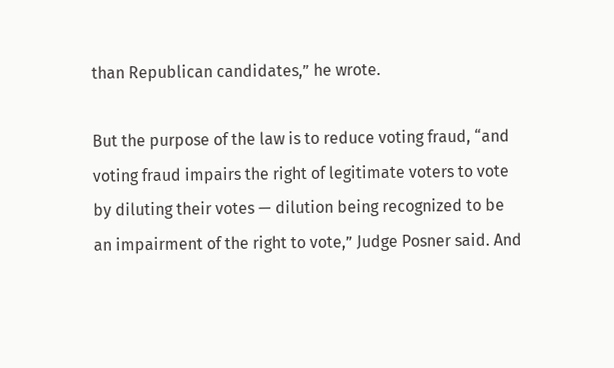than Republican candidates,” he wrote.

But the purpose of the law is to reduce voting fraud, “and voting fraud impairs the right of legitimate voters to vote by diluting their votes — dilution being recognized to be an impairment of the right to vote,” Judge Posner said. And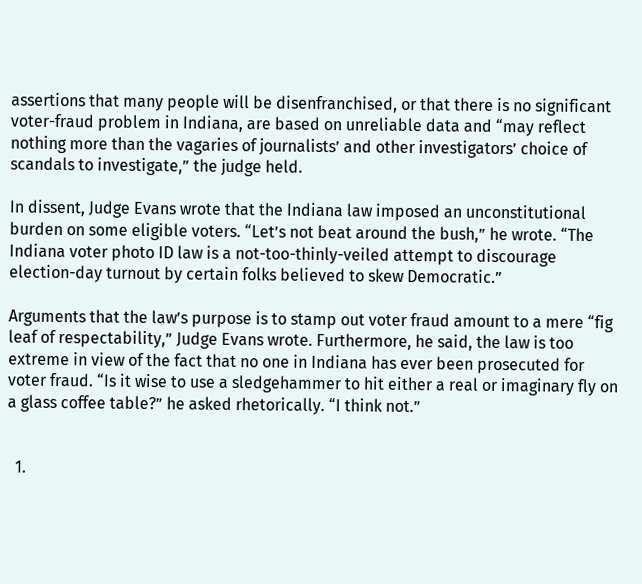assertions that many people will be disenfranchised, or that there is no significant voter-fraud problem in Indiana, are based on unreliable data and “may reflect nothing more than the vagaries of journalists’ and other investigators’ choice of scandals to investigate,” the judge held.

In dissent, Judge Evans wrote that the Indiana law imposed an unconstitutional burden on some eligible voters. “Let’s not beat around the bush,” he wrote. “The Indiana voter photo ID law is a not-too-thinly-veiled attempt to discourage election-day turnout by certain folks believed to skew Democratic.”

Arguments that the law’s purpose is to stamp out voter fraud amount to a mere “fig leaf of respectability,” Judge Evans wrote. Furthermore, he said, the law is too extreme in view of the fact that no one in Indiana has ever been prosecuted for voter fraud. “Is it wise to use a sledgehammer to hit either a real or imaginary fly on a glass coffee table?” he asked rhetorically. “I think not.”


  1.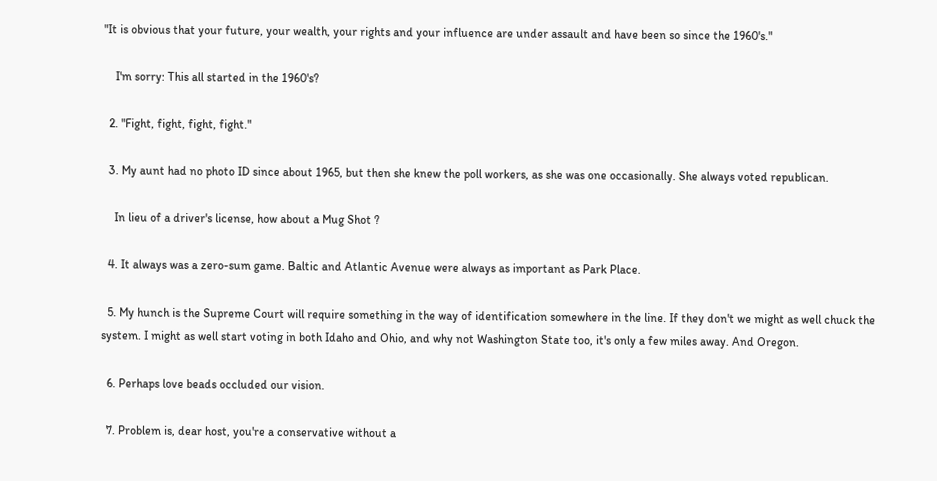"It is obvious that your future, your wealth, your rights and your influence are under assault and have been so since the 1960's."

    I'm sorry: This all started in the 1960's?

  2. "Fight, fight, fight, fight."

  3. My aunt had no photo ID since about 1965, but then she knew the poll workers, as she was one occasionally. She always voted republican.

    In lieu of a driver's license, how about a Mug Shot ?

  4. It always was a zero-sum game. Baltic and Atlantic Avenue were always as important as Park Place.

  5. My hunch is the Supreme Court will require something in the way of identification somewhere in the line. If they don't we might as well chuck the system. I might as well start voting in both Idaho and Ohio, and why not Washington State too, it's only a few miles away. And Oregon.

  6. Perhaps love beads occluded our vision.

  7. Problem is, dear host, you're a conservative without a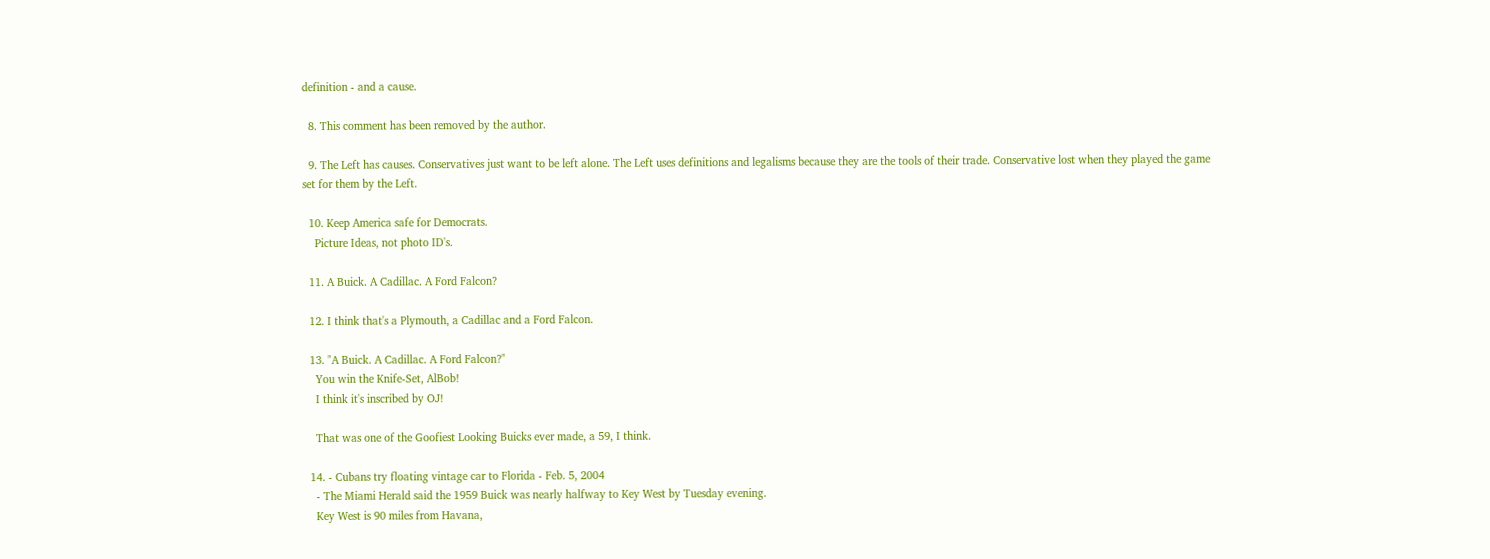definition - and a cause.

  8. This comment has been removed by the author.

  9. The Left has causes. Conservatives just want to be left alone. The Left uses definitions and legalisms because they are the tools of their trade. Conservative lost when they played the game set for them by the Left.

  10. Keep America safe for Democrats.
    Picture Ideas, not photo ID's.

  11. A Buick. A Cadillac. A Ford Falcon?

  12. I think that's a Plymouth, a Cadillac and a Ford Falcon.

  13. "A Buick. A Cadillac. A Ford Falcon?"
    You win the Knife-Set, AlBob!
    I think it's inscribed by OJ!

    That was one of the Goofiest Looking Buicks ever made, a 59, I think.

  14. - Cubans try floating vintage car to Florida - Feb. 5, 2004
    - The Miami Herald said the 1959 Buick was nearly halfway to Key West by Tuesday evening.
    Key West is 90 miles from Havana,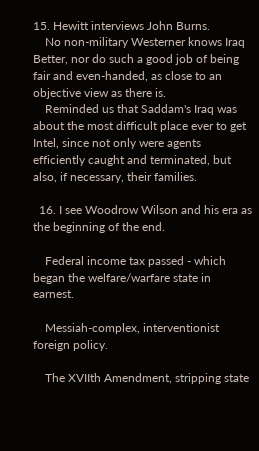15. Hewitt interviews John Burns.
    No non-military Westerner knows Iraq Better, nor do such a good job of being fair and even-handed, as close to an objective view as there is.
    Reminded us that Saddam's Iraq was about the most difficult place ever to get Intel, since not only were agents efficiently caught and terminated, but also, if necessary, their families.

  16. I see Woodrow Wilson and his era as the beginning of the end.

    Federal income tax passed - which began the welfare/warfare state in earnest.

    Messiah-complex, interventionist foreign policy.

    The XVIIth Amendment, stripping state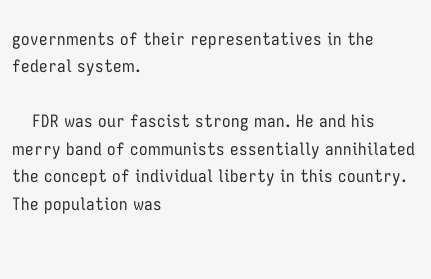governments of their representatives in the federal system.

    FDR was our fascist strong man. He and his merry band of communists essentially annihilated the concept of individual liberty in this country. The population was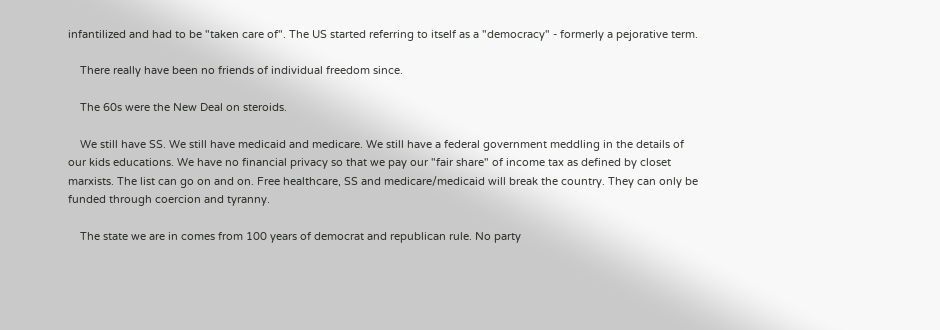infantilized and had to be "taken care of". The US started referring to itself as a "democracy" - formerly a pejorative term.

    There really have been no friends of individual freedom since.

    The 60s were the New Deal on steroids.

    We still have SS. We still have medicaid and medicare. We still have a federal government meddling in the details of our kids educations. We have no financial privacy so that we pay our "fair share" of income tax as defined by closet marxists. The list can go on and on. Free healthcare, SS and medicare/medicaid will break the country. They can only be funded through coercion and tyranny.

    The state we are in comes from 100 years of democrat and republican rule. No party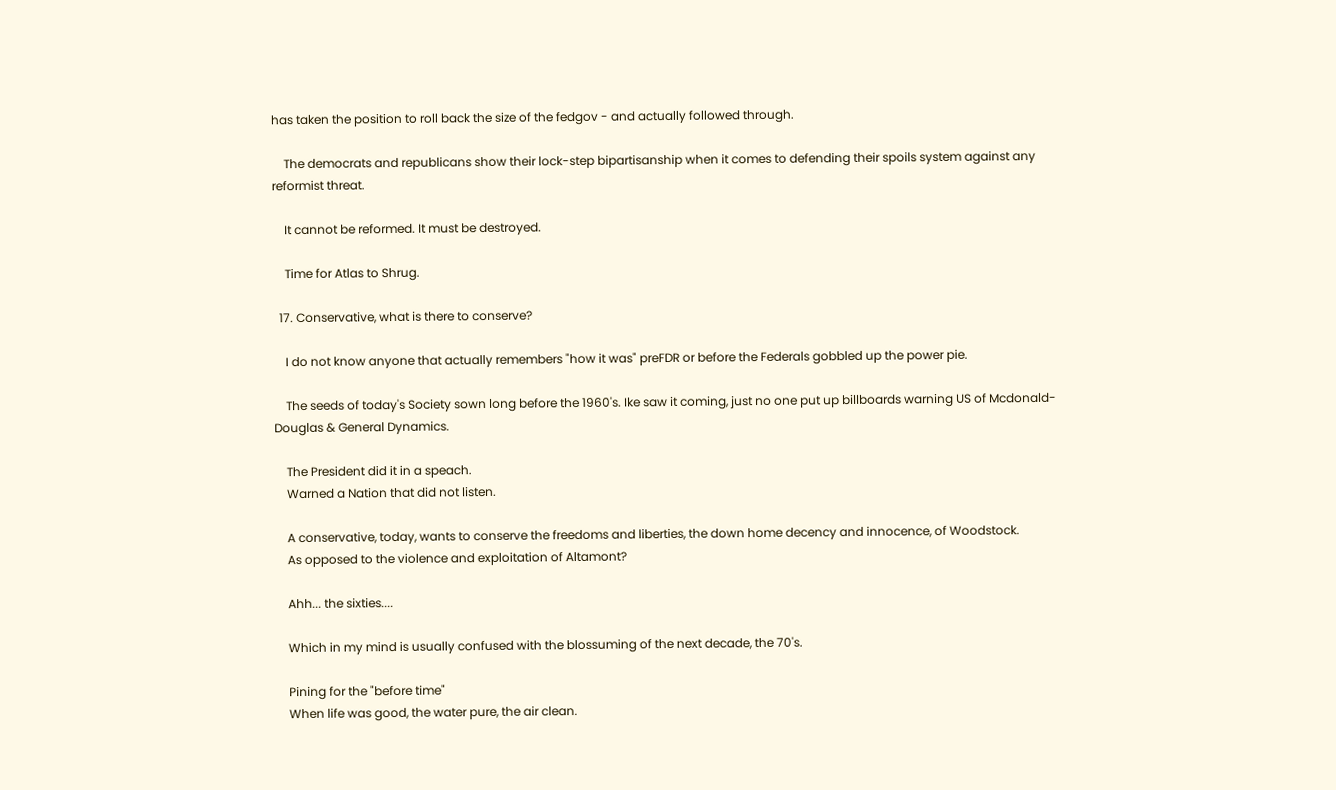has taken the position to roll back the size of the fedgov - and actually followed through.

    The democrats and republicans show their lock-step bipartisanship when it comes to defending their spoils system against any reformist threat.

    It cannot be reformed. It must be destroyed.

    Time for Atlas to Shrug.

  17. Conservative, what is there to conserve?

    I do not know anyone that actually remembers "how it was" preFDR or before the Federals gobbled up the power pie.

    The seeds of today's Society sown long before the 1960's. Ike saw it coming, just no one put up billboards warning US of Mcdonald-Douglas & General Dynamics.

    The President did it in a speach.
    Warned a Nation that did not listen.

    A conservative, today, wants to conserve the freedoms and liberties, the down home decency and innocence, of Woodstock.
    As opposed to the violence and exploitation of Altamont?

    Ahh... the sixties....

    Which in my mind is usually confused with the blossuming of the next decade, the 70's.

    Pining for the "before time"
    When life was good, the water pure, the air clean.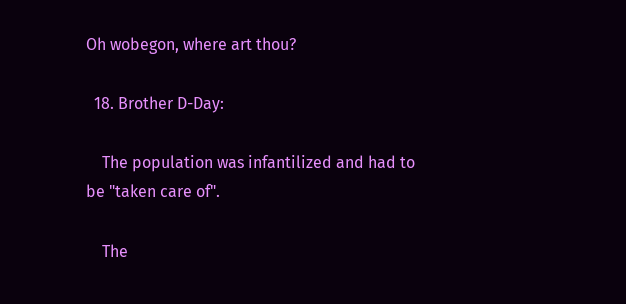Oh wobegon, where art thou?

  18. Brother D-Day:

    The population was infantilized and had to be "taken care of".

    The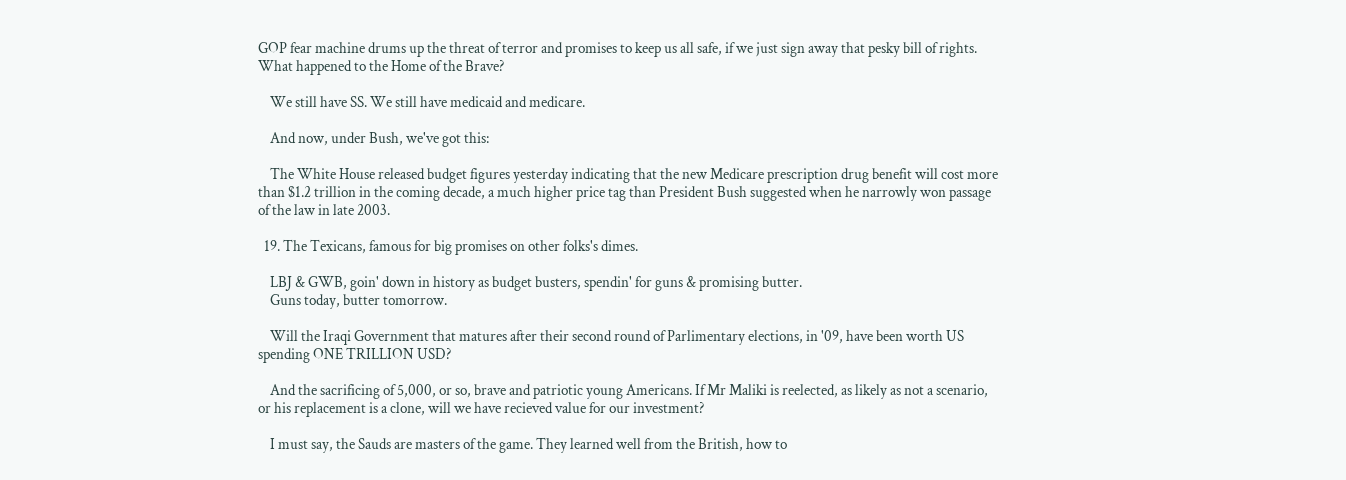GOP fear machine drums up the threat of terror and promises to keep us all safe, if we just sign away that pesky bill of rights. What happened to the Home of the Brave?

    We still have SS. We still have medicaid and medicare.

    And now, under Bush, we've got this:

    The White House released budget figures yesterday indicating that the new Medicare prescription drug benefit will cost more than $1.2 trillion in the coming decade, a much higher price tag than President Bush suggested when he narrowly won passage of the law in late 2003.

  19. The Texicans, famous for big promises on other folks's dimes.

    LBJ & GWB, goin' down in history as budget busters, spendin' for guns & promising butter.
    Guns today, butter tomorrow.

    Will the Iraqi Government that matures after their second round of Parlimentary elections, in '09, have been worth US spending ONE TRILLION USD?

    And the sacrificing of 5,000, or so, brave and patriotic young Americans. If Mr Maliki is reelected, as likely as not a scenario, or his replacement is a clone, will we have recieved value for our investment?

    I must say, the Sauds are masters of the game. They learned well from the British, how to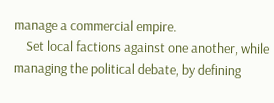manage a commercial empire.
    Set local factions against one another, while managing the political debate, by defining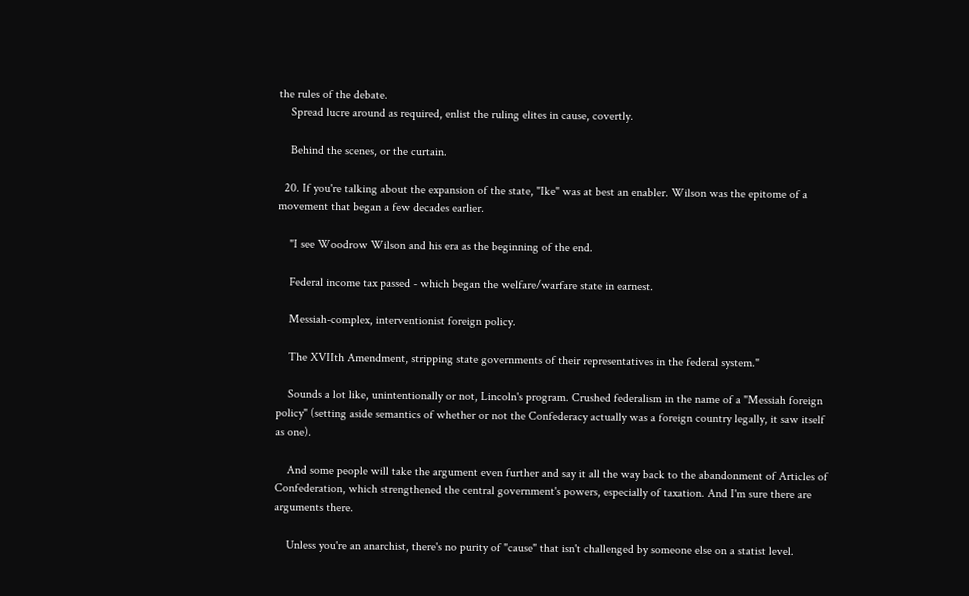the rules of the debate.
    Spread lucre around as required, enlist the ruling elites in cause, covertly.

    Behind the scenes, or the curtain.

  20. If you're talking about the expansion of the state, "Ike" was at best an enabler. Wilson was the epitome of a movement that began a few decades earlier.

    "I see Woodrow Wilson and his era as the beginning of the end.

    Federal income tax passed - which began the welfare/warfare state in earnest.

    Messiah-complex, interventionist foreign policy.

    The XVIIth Amendment, stripping state governments of their representatives in the federal system."

    Sounds a lot like, unintentionally or not, Lincoln's program. Crushed federalism in the name of a "Messiah foreign policy" (setting aside semantics of whether or not the Confederacy actually was a foreign country legally, it saw itself as one).

    And some people will take the argument even further and say it all the way back to the abandonment of Articles of Confederation, which strengthened the central government's powers, especially of taxation. And I'm sure there are arguments there.

    Unless you're an anarchist, there's no purity of "cause" that isn't challenged by someone else on a statist level.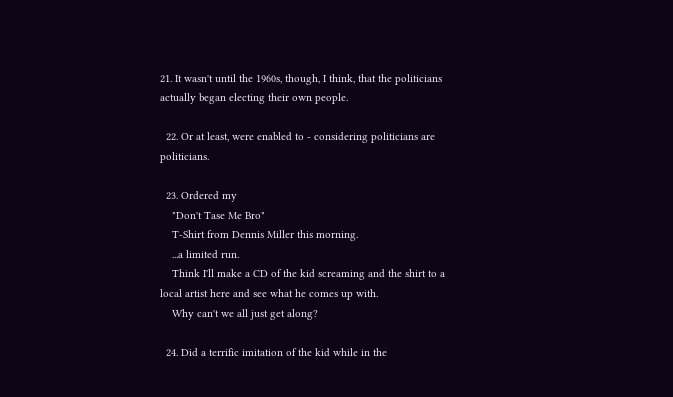21. It wasn't until the 1960s, though, I think, that the politicians actually began electing their own people.

  22. Or at least, were enabled to - considering politicians are politicians.

  23. Ordered my
    "Don't Tase Me Bro"
    T-Shirt from Dennis Miller this morning.
    ...a limited run.
    Think I'll make a CD of the kid screaming and the shirt to a local artist here and see what he comes up with.
    Why can't we all just get along?

  24. Did a terrific imitation of the kid while in the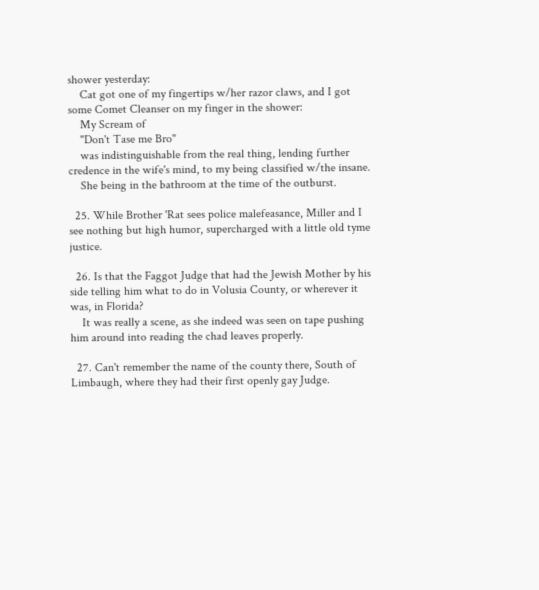shower yesterday:
    Cat got one of my fingertips w/her razor claws, and I got some Comet Cleanser on my finger in the shower:
    My Scream of
    "Don't Tase me Bro"
    was indistinguishable from the real thing, lending further credence in the wife's mind, to my being classified w/the insane.
    She being in the bathroom at the time of the outburst.

  25. While Brother 'Rat sees police malefeasance, Miller and I see nothing but high humor, supercharged with a little old tyme justice.

  26. Is that the Faggot Judge that had the Jewish Mother by his side telling him what to do in Volusia County, or wherever it was, in Florida?
    It was really a scene, as she indeed was seen on tape pushing him around into reading the chad leaves properly.

  27. Can't remember the name of the county there, South of Limbaugh, where they had their first openly gay Judge.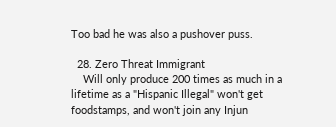Too bad he was also a pushover puss.

  28. Zero Threat Immigrant
    Will only produce 200 times as much in a lifetime as a "Hispanic Illegal" won't get foodstamps, and won't join any Injun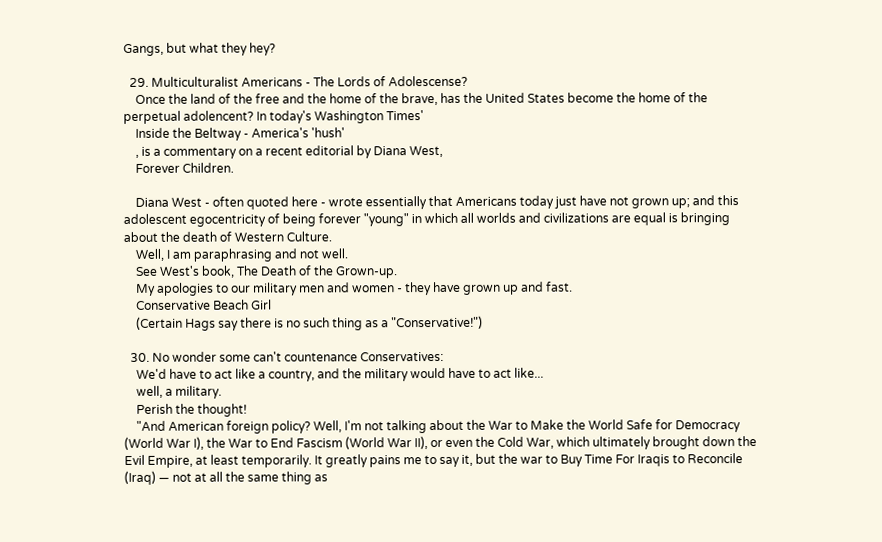Gangs, but what they hey?

  29. Multiculturalist Americans - The Lords of Adolescense?
    Once the land of the free and the home of the brave, has the United States become the home of the perpetual adolencent? In today's Washington Times'
    Inside the Beltway - America's 'hush'
    , is a commentary on a recent editorial by Diana West,
    Forever Children.

    Diana West - often quoted here - wrote essentially that Americans today just have not grown up; and this adolescent egocentricity of being forever "young" in which all worlds and civilizations are equal is bringing about the death of Western Culture.
    Well, I am paraphrasing and not well.
    See West's book, The Death of the Grown-up.
    My apologies to our military men and women - they have grown up and fast.
    Conservative Beach Girl
    (Certain Hags say there is no such thing as a "Conservative!")

  30. No wonder some can't countenance Conservatives:
    We'd have to act like a country, and the military would have to act like...
    well, a military.
    Perish the thought!
    "And American foreign policy? Well, I'm not talking about the War to Make the World Safe for Democracy (World War I), the War to End Fascism (World War II), or even the Cold War, which ultimately brought down the Evil Empire, at least temporarily. It greatly pains me to say it, but the war to Buy Time For Iraqis to Reconcile (Iraq) — not at all the same thing as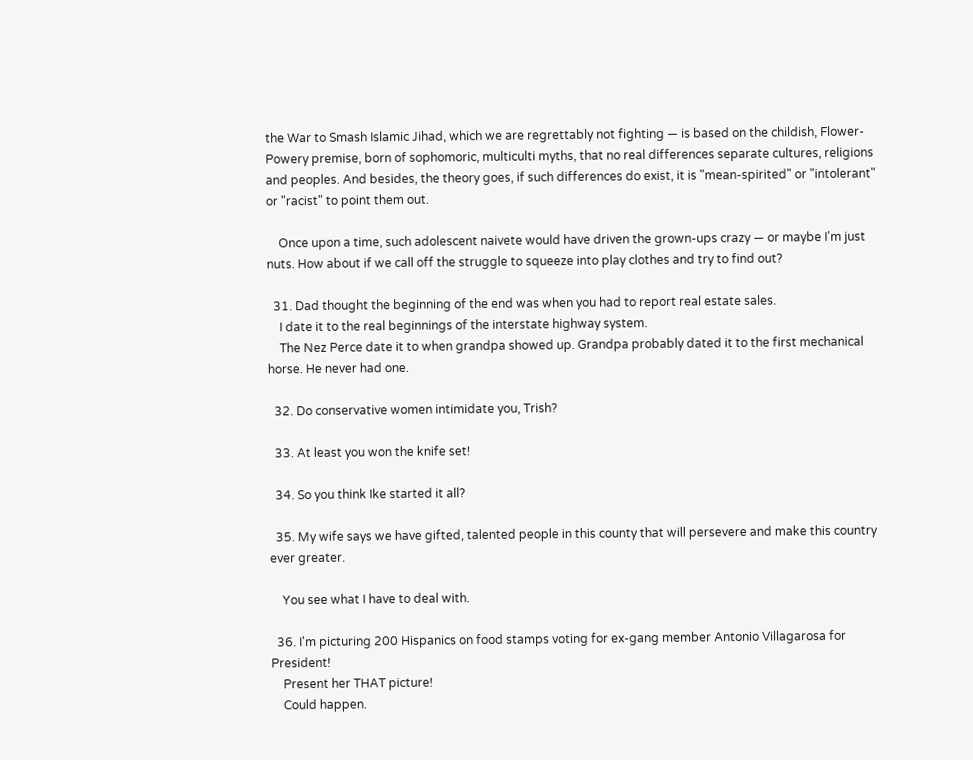the War to Smash Islamic Jihad, which we are regrettably not fighting — is based on the childish, Flower-Powery premise, born of sophomoric, multiculti myths, that no real differences separate cultures, religions and peoples. And besides, the theory goes, if such differences do exist, it is "mean-spirited" or "intolerant" or "racist" to point them out.

    Once upon a time, such adolescent naivete would have driven the grown-ups crazy — or maybe I'm just nuts. How about if we call off the struggle to squeeze into play clothes and try to find out?

  31. Dad thought the beginning of the end was when you had to report real estate sales.
    I date it to the real beginnings of the interstate highway system.
    The Nez Perce date it to when grandpa showed up. Grandpa probably dated it to the first mechanical horse. He never had one.

  32. Do conservative women intimidate you, Trish?

  33. At least you won the knife set!

  34. So you think Ike started it all?

  35. My wife says we have gifted, talented people in this county that will persevere and make this country ever greater.

    You see what I have to deal with.

  36. I'm picturing 200 Hispanics on food stamps voting for ex-gang member Antonio Villagarosa for President!
    Present her THAT picture!
    Could happen.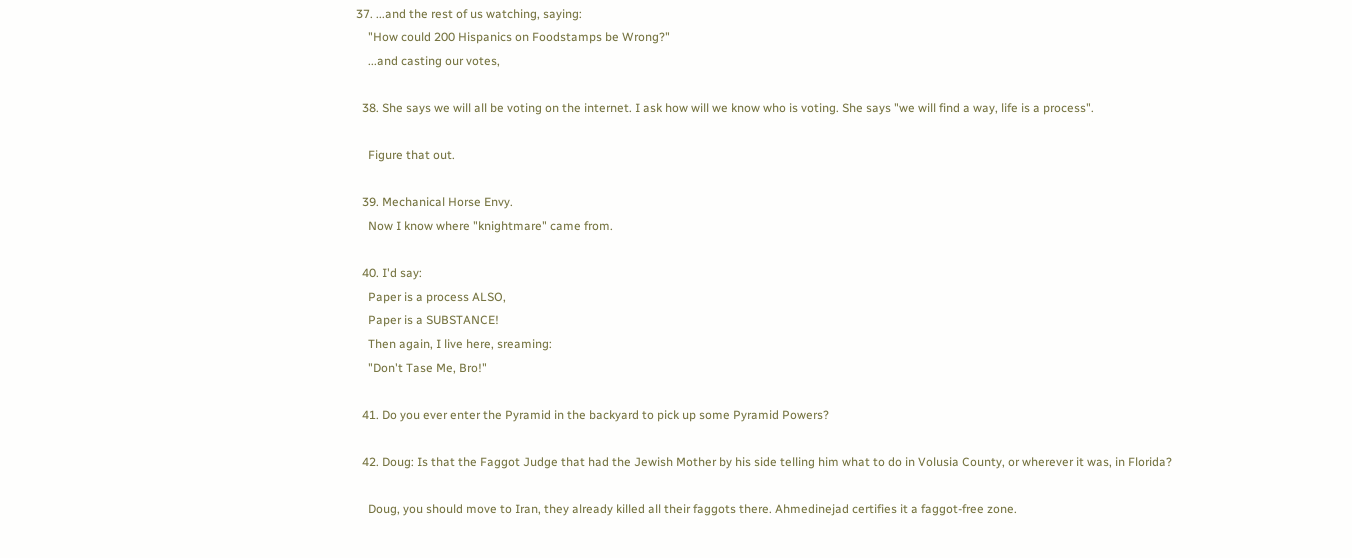37. ...and the rest of us watching, saying:
    "How could 200 Hispanics on Foodstamps be Wrong?"
    ...and casting our votes,

  38. She says we will all be voting on the internet. I ask how will we know who is voting. She says "we will find a way, life is a process".

    Figure that out.

  39. Mechanical Horse Envy.
    Now I know where "knightmare" came from.

  40. I'd say:
    Paper is a process ALSO,
    Paper is a SUBSTANCE!
    Then again, I live here, sreaming:
    "Don't Tase Me, Bro!"

  41. Do you ever enter the Pyramid in the backyard to pick up some Pyramid Powers?

  42. Doug: Is that the Faggot Judge that had the Jewish Mother by his side telling him what to do in Volusia County, or wherever it was, in Florida?

    Doug, you should move to Iran, they already killed all their faggots there. Ahmedinejad certifies it a faggot-free zone.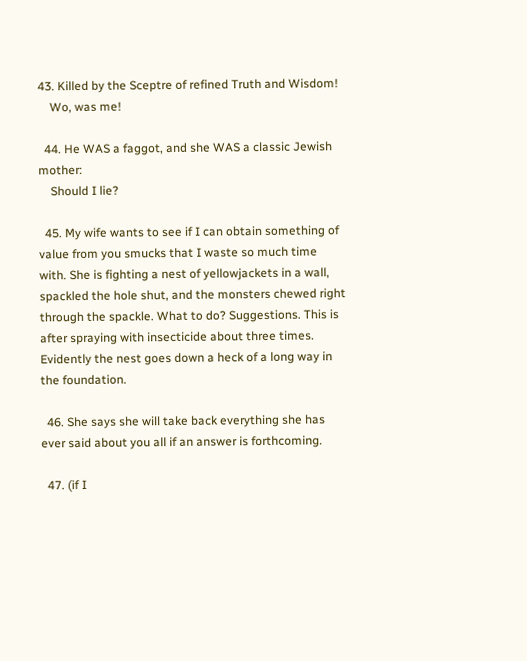43. Killed by the Sceptre of refined Truth and Wisdom!
    Wo, was me!

  44. He WAS a faggot, and she WAS a classic Jewish mother:
    Should I lie?

  45. My wife wants to see if I can obtain something of value from you smucks that I waste so much time with. She is fighting a nest of yellowjackets in a wall, spackled the hole shut, and the monsters chewed right through the spackle. What to do? Suggestions. This is after spraying with insecticide about three times. Evidently the nest goes down a heck of a long way in the foundation.

  46. She says she will take back everything she has ever said about you all if an answer is forthcoming.

  47. (if I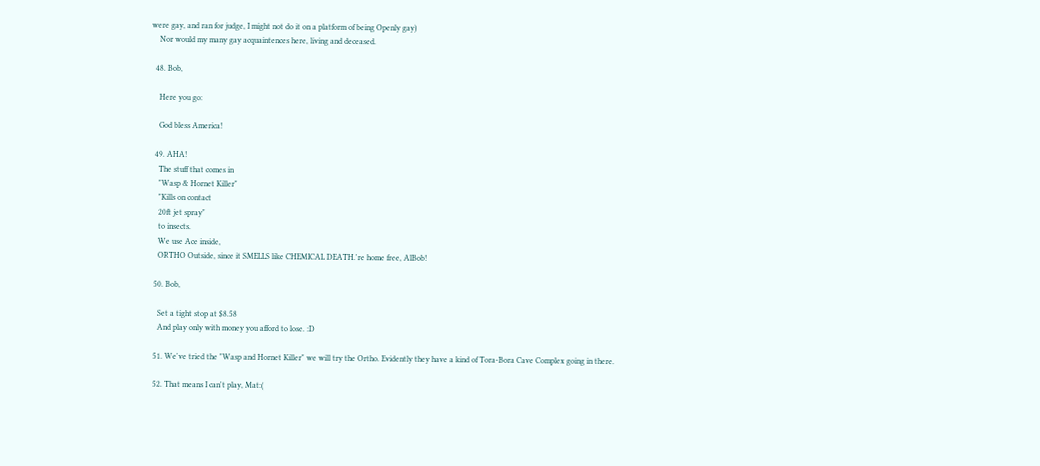were gay, and ran for judge, I might not do it on a platform of being Openly gay)
    Nor would my many gay acquaintences here, living and deceased.

  48. Bob,

    Here you go:

    God bless America!

  49. AHA!
    The stuff that comes in
    "Wasp & Hornet Killer"
    "Kills on contact
    20ft jet spray"
    to insects.
    We use Ace inside,
    ORTHO Outside, since it SMELLS like CHEMICAL DEATH.'re home free, AlBob!

  50. Bob,

    Set a tight stop at $8.58
    And play only with money you afford to lose. :D

  51. We've tried the "Wasp and Hornet Killer" we will try the Ortho. Evidently they have a kind of Tora-Bora Cave Complex going in there.

  52. That means I can't play, Mat:(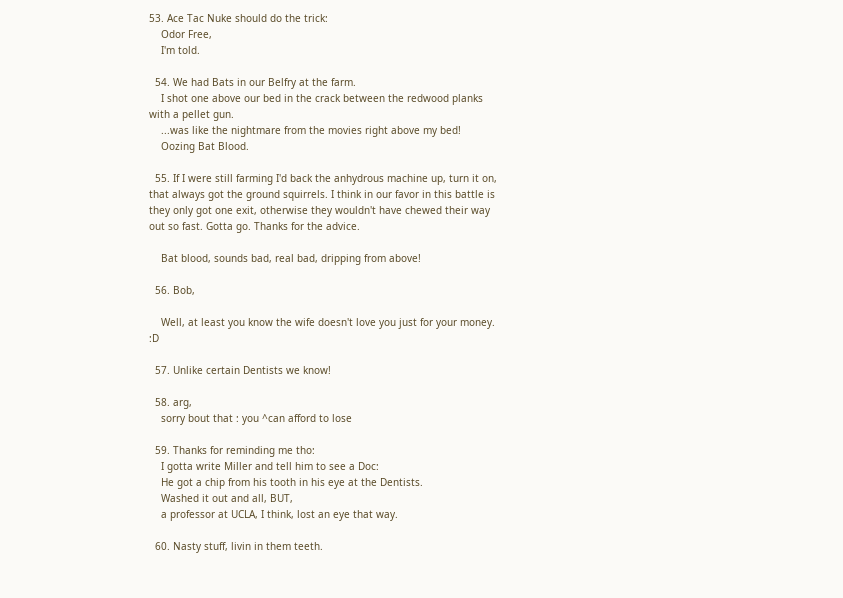53. Ace Tac Nuke should do the trick:
    Odor Free,
    I'm told.

  54. We had Bats in our Belfry at the farm.
    I shot one above our bed in the crack between the redwood planks with a pellet gun.
    ...was like the nightmare from the movies right above my bed!
    Oozing Bat Blood.

  55. If I were still farming I'd back the anhydrous machine up, turn it on, that always got the ground squirrels. I think in our favor in this battle is they only got one exit, otherwise they wouldn't have chewed their way out so fast. Gotta go. Thanks for the advice.

    Bat blood, sounds bad, real bad, dripping from above!

  56. Bob,

    Well, at least you know the wife doesn't love you just for your money. :D

  57. Unlike certain Dentists we know!

  58. arg,
    sorry bout that : you ^can afford to lose

  59. Thanks for reminding me tho:
    I gotta write Miller and tell him to see a Doc:
    He got a chip from his tooth in his eye at the Dentists.
    Washed it out and all, BUT,
    a professor at UCLA, I think, lost an eye that way.

  60. Nasty stuff, livin in them teeth.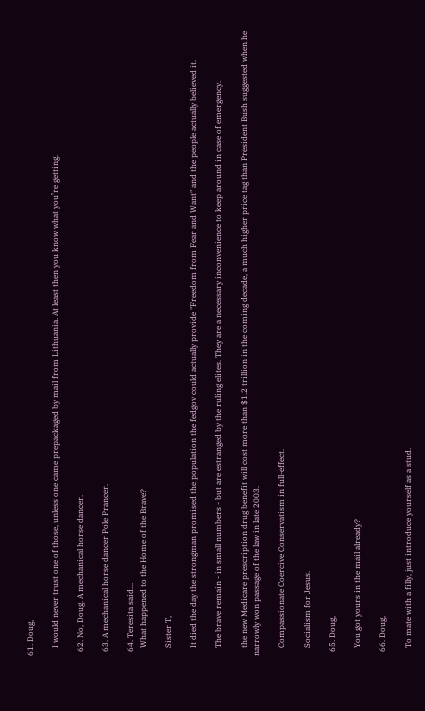61. Doug,

    I would never trust one of those, unless one came prepackaged by mail from Lithuania. At least then you know what you’re getting.

  62. No, Doug. A mechanical horse dancer.

  63. A mechanical horse dancer Pole Prancer.

  64. Teresita said...
    What happened to the Home of the Brave?

    Sister T,

    It died the day the strongman promised the population the fedgov could actually provide "Freedom from Fear and Want" and the people actually believed it.

    The brave remain - in small numbers - but are estranged by the ruling elites. They are a necessary inconvenience to keep around in case of emergency.

    the new Medicare prescription drug benefit will cost more than $1.2 trillion in the coming decade, a much higher price tag than President Bush suggested when he narrowly won passage of the law in late 2003.

    Compassionate Coercive Conservatism in full-effect.

    Socialism for Jesus.

  65. Doug,

    You got yours in the mail already?

  66. Doug,

    To mate with a filly, just introduce yourself as a stud.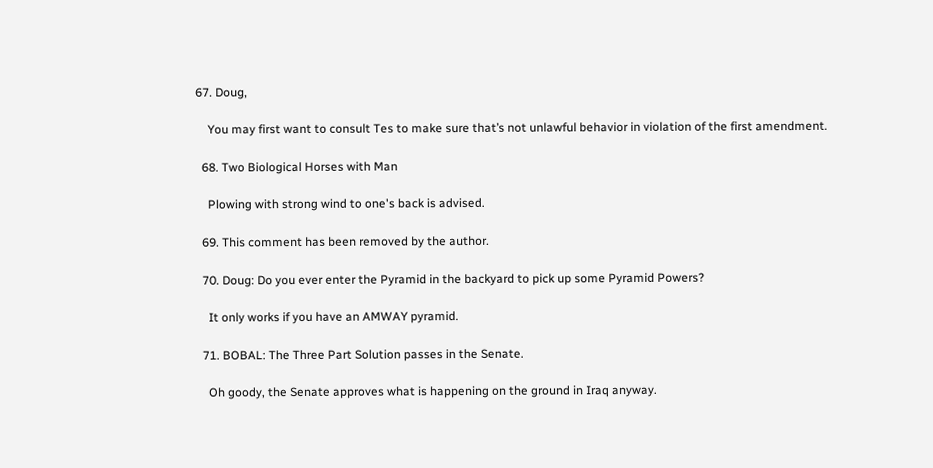67. Doug,

    You may first want to consult Tes to make sure that’s not unlawful behavior in violation of the first amendment.

  68. Two Biological Horses with Man

    Plowing with strong wind to one's back is advised.

  69. This comment has been removed by the author.

  70. Doug: Do you ever enter the Pyramid in the backyard to pick up some Pyramid Powers?

    It only works if you have an AMWAY pyramid.

  71. BOBAL: The Three Part Solution passes in the Senate.

    Oh goody, the Senate approves what is happening on the ground in Iraq anyway.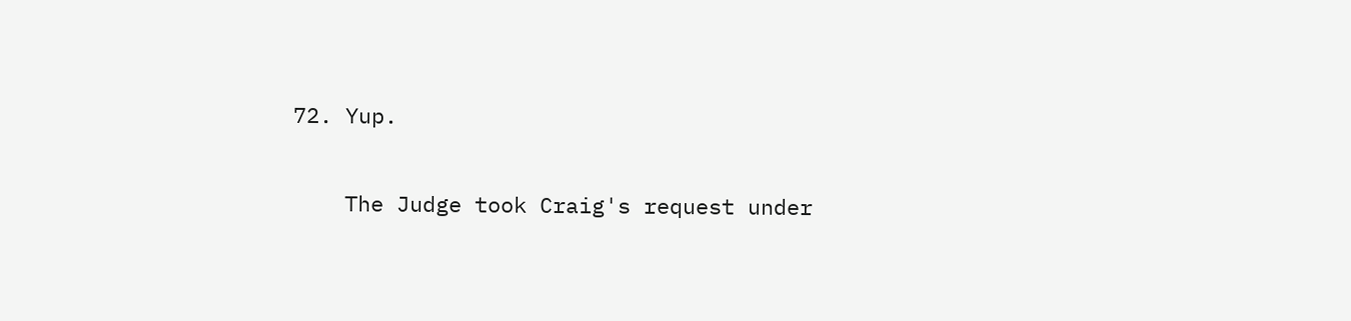72. Yup.

    The Judge took Craig's request under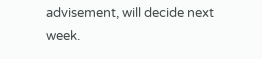advisement, will decide next week.